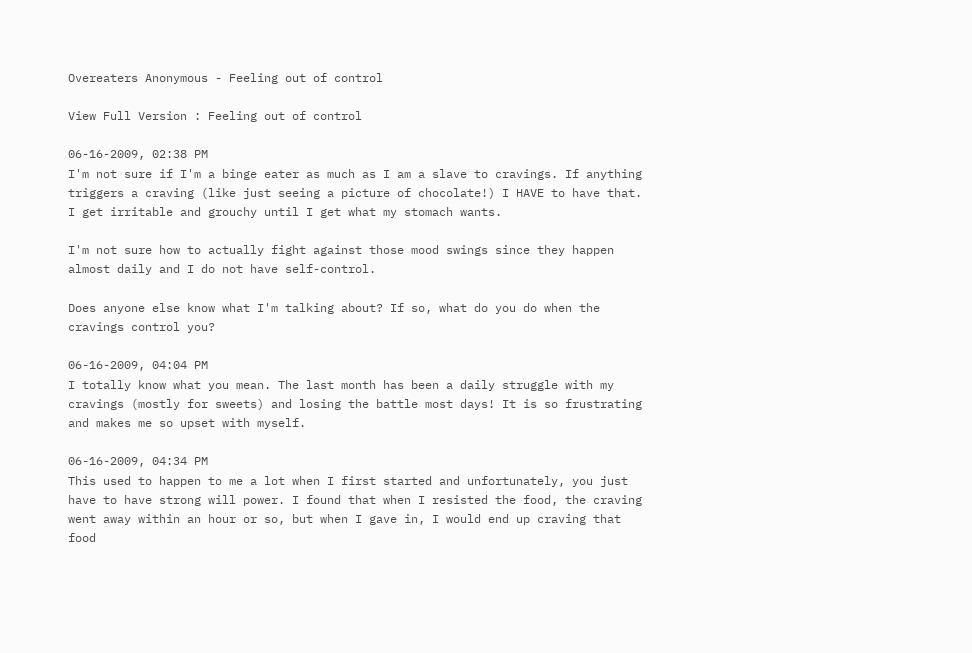Overeaters Anonymous - Feeling out of control

View Full Version : Feeling out of control

06-16-2009, 02:38 PM
I'm not sure if I'm a binge eater as much as I am a slave to cravings. If anything triggers a craving (like just seeing a picture of chocolate!) I HAVE to have that. I get irritable and grouchy until I get what my stomach wants.

I'm not sure how to actually fight against those mood swings since they happen almost daily and I do not have self-control.

Does anyone else know what I'm talking about? If so, what do you do when the cravings control you?

06-16-2009, 04:04 PM
I totally know what you mean. The last month has been a daily struggle with my cravings (mostly for sweets) and losing the battle most days! It is so frustrating and makes me so upset with myself.

06-16-2009, 04:34 PM
This used to happen to me a lot when I first started and unfortunately, you just have to have strong will power. I found that when I resisted the food, the craving went away within an hour or so, but when I gave in, I would end up craving that food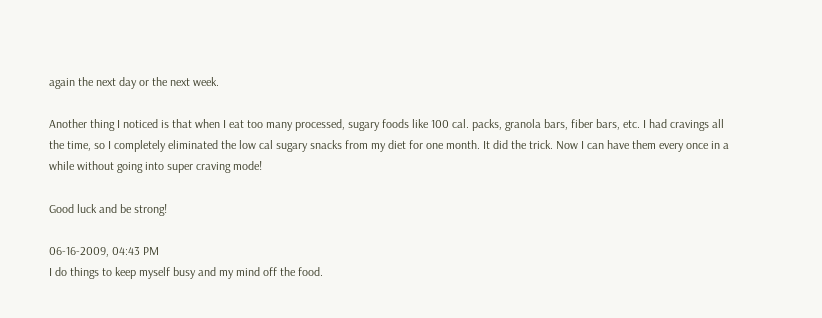again the next day or the next week.

Another thing I noticed is that when I eat too many processed, sugary foods like 100 cal. packs, granola bars, fiber bars, etc. I had cravings all the time, so I completely eliminated the low cal sugary snacks from my diet for one month. It did the trick. Now I can have them every once in a while without going into super craving mode!

Good luck and be strong!

06-16-2009, 04:43 PM
I do things to keep myself busy and my mind off the food.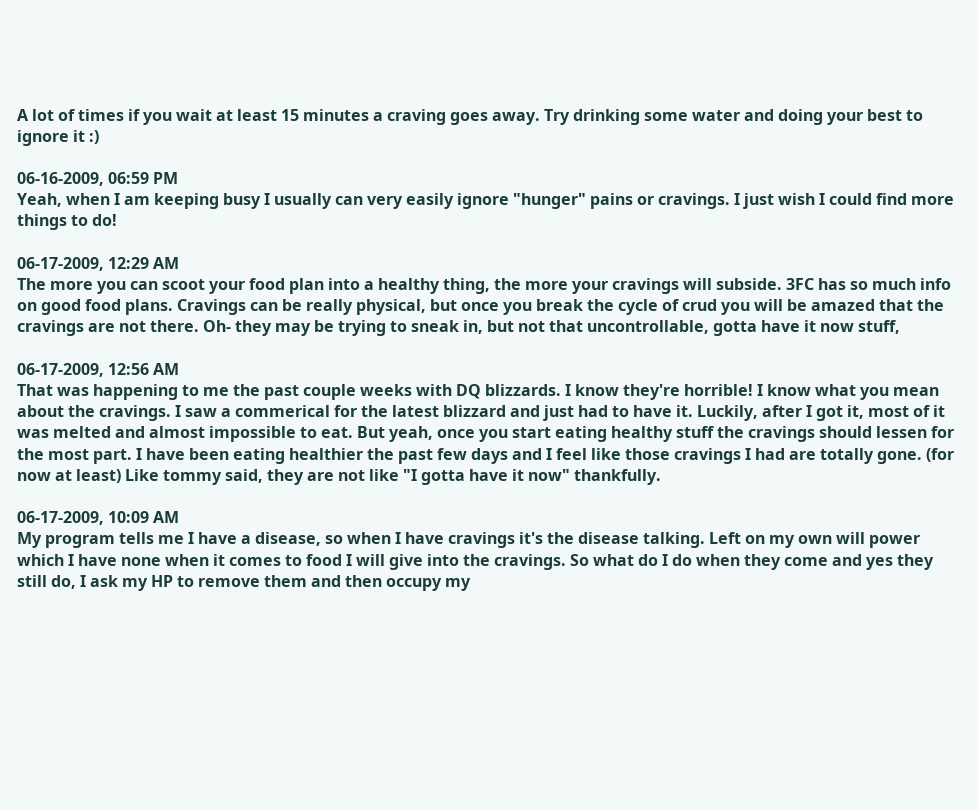A lot of times if you wait at least 15 minutes a craving goes away. Try drinking some water and doing your best to ignore it :)

06-16-2009, 06:59 PM
Yeah, when I am keeping busy I usually can very easily ignore "hunger" pains or cravings. I just wish I could find more things to do!

06-17-2009, 12:29 AM
The more you can scoot your food plan into a healthy thing, the more your cravings will subside. 3FC has so much info on good food plans. Cravings can be really physical, but once you break the cycle of crud you will be amazed that the cravings are not there. Oh- they may be trying to sneak in, but not that uncontrollable, gotta have it now stuff,

06-17-2009, 12:56 AM
That was happening to me the past couple weeks with DQ blizzards. I know they're horrible! I know what you mean about the cravings. I saw a commerical for the latest blizzard and just had to have it. Luckily, after I got it, most of it was melted and almost impossible to eat. But yeah, once you start eating healthy stuff the cravings should lessen for the most part. I have been eating healthier the past few days and I feel like those cravings I had are totally gone. (for now at least) Like tommy said, they are not like "I gotta have it now" thankfully.

06-17-2009, 10:09 AM
My program tells me I have a disease, so when I have cravings it's the disease talking. Left on my own will power which I have none when it comes to food I will give into the cravings. So what do I do when they come and yes they still do, I ask my HP to remove them and then occupy my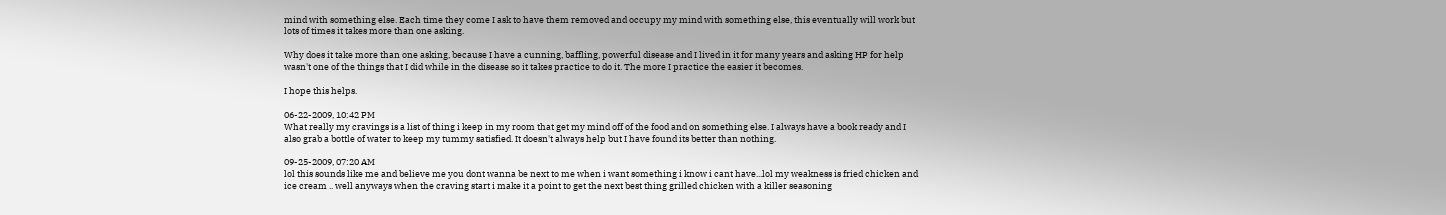mind with something else. Each time they come I ask to have them removed and occupy my mind with something else, this eventually will work but lots of times it takes more than one asking.

Why does it take more than one asking, because I have a cunning, baffling, powerful disease and I lived in it for many years and asking HP for help wasn't one of the things that I did while in the disease so it takes practice to do it. The more I practice the easier it becomes.

I hope this helps.

06-22-2009, 10:42 PM
What really my cravings is a list of thing i keep in my room that get my mind off of the food and on something else. I always have a book ready and I also grab a bottle of water to keep my tummy satisfied. It doesn't always help but I have found its better than nothing.

09-25-2009, 07:20 AM
lol this sounds like me and believe me you dont wanna be next to me when i want something i know i cant have...lol my weakness is fried chicken and ice cream .. well anyways when the craving start i make it a point to get the next best thing grilled chicken with a killer seasoning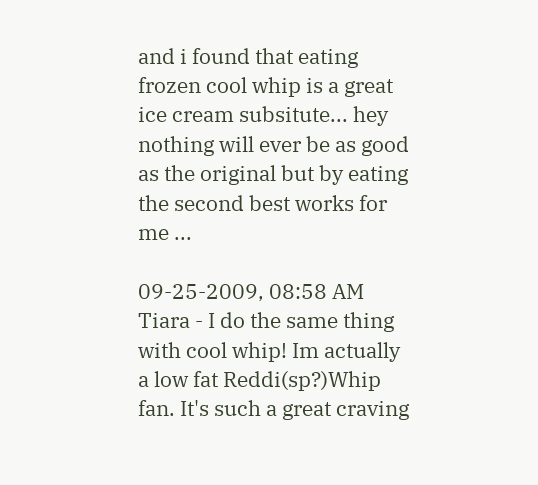and i found that eating frozen cool whip is a great ice cream subsitute... hey nothing will ever be as good as the original but by eating the second best works for me ...

09-25-2009, 08:58 AM
Tiara - I do the same thing with cool whip! Im actually a low fat Reddi(sp?)Whip fan. It's such a great craving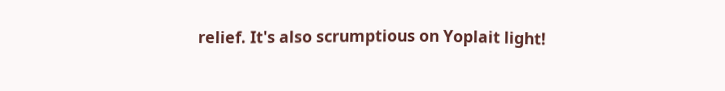relief. It's also scrumptious on Yoplait light!